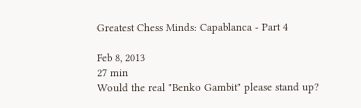Greatest Chess Minds: Capablanca - Part 4

Feb 8, 2013
27 min
Would the real "Benko Gambit" please stand up?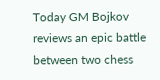Today GM Bojkov reviews an epic battle between two chess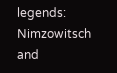legends: Nimzowitsch and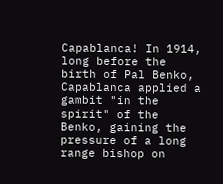Capablanca! In 1914, long before the birth of Pal Benko, Capablanca applied a gambit "in the spirit" of the Benko, gaining the pressure of a long range bishop on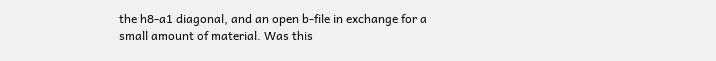the h8-a1 diagonal, and an open b-file in exchange for a small amount of material. Was this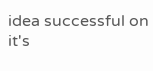idea successful on it's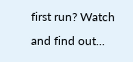first run? Watch and find out...